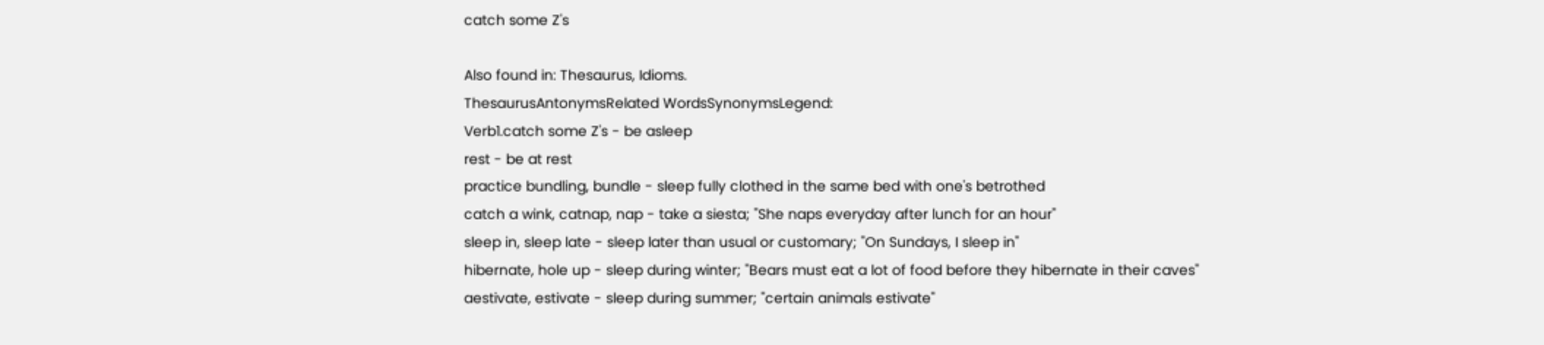catch some Z's

Also found in: Thesaurus, Idioms.
ThesaurusAntonymsRelated WordsSynonymsLegend:
Verb1.catch some Z's - be asleep
rest - be at rest
practice bundling, bundle - sleep fully clothed in the same bed with one's betrothed
catch a wink, catnap, nap - take a siesta; "She naps everyday after lunch for an hour"
sleep in, sleep late - sleep later than usual or customary; "On Sundays, I sleep in"
hibernate, hole up - sleep during winter; "Bears must eat a lot of food before they hibernate in their caves"
aestivate, estivate - sleep during summer; "certain animals estivate"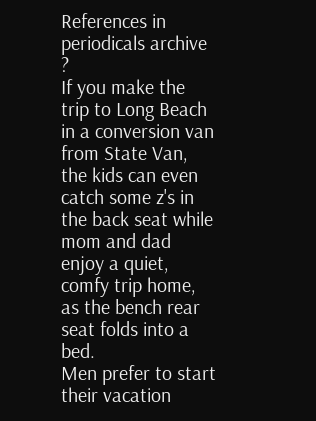References in periodicals archive ?
If you make the trip to Long Beach in a conversion van from State Van, the kids can even catch some z's in the back seat while mom and dad enjoy a quiet, comfy trip home, as the bench rear seat folds into a bed.
Men prefer to start their vacation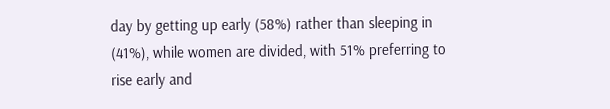day by getting up early (58%) rather than sleeping in (41%), while women are divided, with 51% preferring to rise early and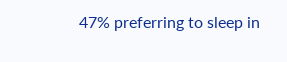47% preferring to sleep in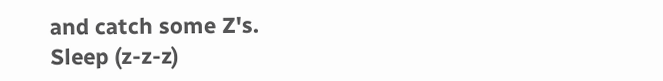and catch some Z's.
Sleep (z-z-z)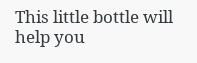This little bottle will help you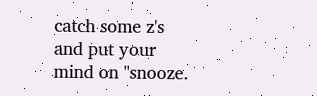catch some z's and put your mind on "snooze.